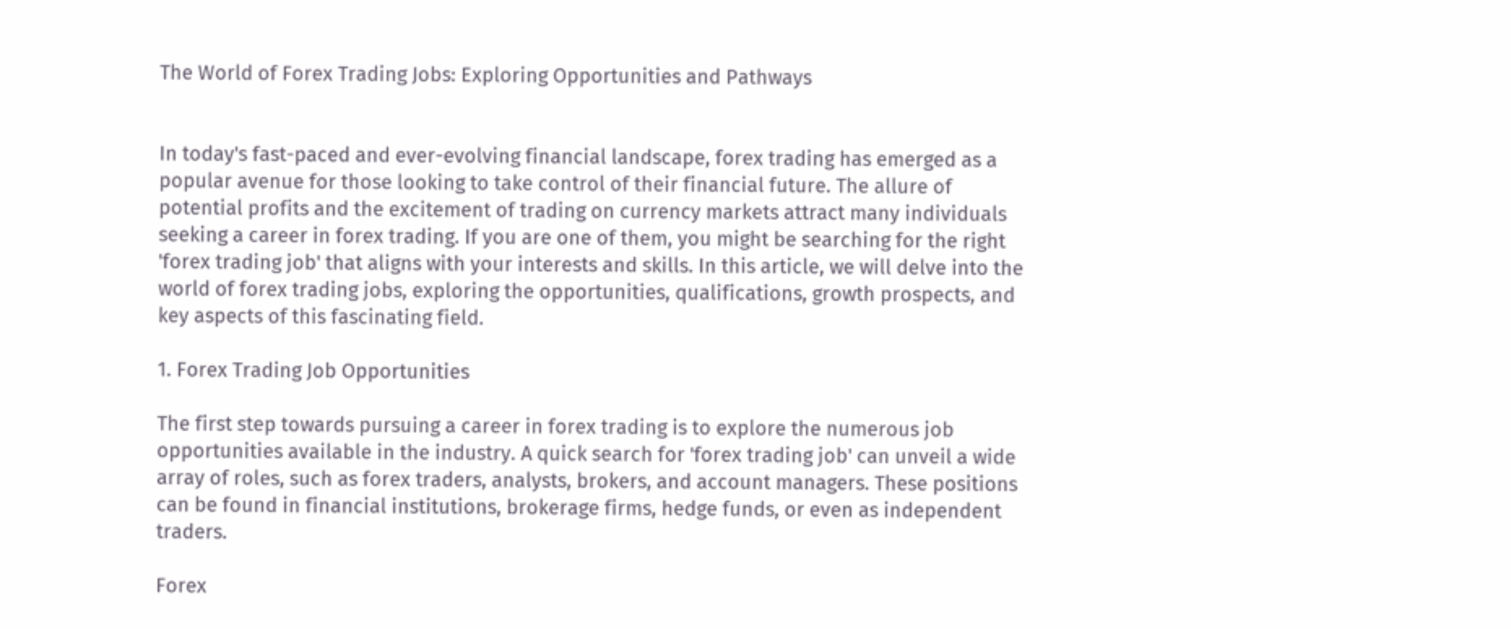The World of Forex Trading Jobs: Exploring Opportunities and Pathways


In today's fast-paced and ever-evolving financial landscape, forex trading has emerged as a popular avenue for those looking to take control of their financial future. The allure of potential profits and the excitement of trading on currency markets attract many individuals seeking a career in forex trading. If you are one of them, you might be searching for the right 'forex trading job' that aligns with your interests and skills. In this article, we will delve into the world of forex trading jobs, exploring the opportunities, qualifications, growth prospects, and key aspects of this fascinating field.

1. Forex Trading Job Opportunities

The first step towards pursuing a career in forex trading is to explore the numerous job opportunities available in the industry. A quick search for 'forex trading job' can unveil a wide array of roles, such as forex traders, analysts, brokers, and account managers. These positions can be found in financial institutions, brokerage firms, hedge funds, or even as independent traders.

Forex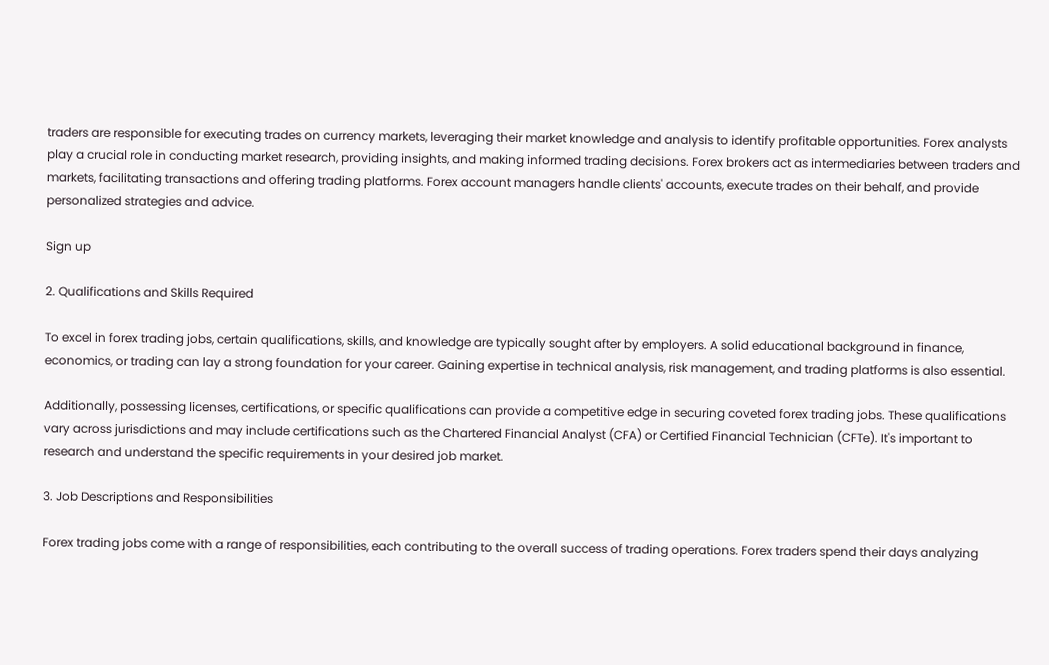traders are responsible for executing trades on currency markets, leveraging their market knowledge and analysis to identify profitable opportunities. Forex analysts play a crucial role in conducting market research, providing insights, and making informed trading decisions. Forex brokers act as intermediaries between traders and markets, facilitating transactions and offering trading platforms. Forex account managers handle clients' accounts, execute trades on their behalf, and provide personalized strategies and advice.

Sign up

2. Qualifications and Skills Required

To excel in forex trading jobs, certain qualifications, skills, and knowledge are typically sought after by employers. A solid educational background in finance, economics, or trading can lay a strong foundation for your career. Gaining expertise in technical analysis, risk management, and trading platforms is also essential.

Additionally, possessing licenses, certifications, or specific qualifications can provide a competitive edge in securing coveted forex trading jobs. These qualifications vary across jurisdictions and may include certifications such as the Chartered Financial Analyst (CFA) or Certified Financial Technician (CFTe). It's important to research and understand the specific requirements in your desired job market.

3. Job Descriptions and Responsibilities

Forex trading jobs come with a range of responsibilities, each contributing to the overall success of trading operations. Forex traders spend their days analyzing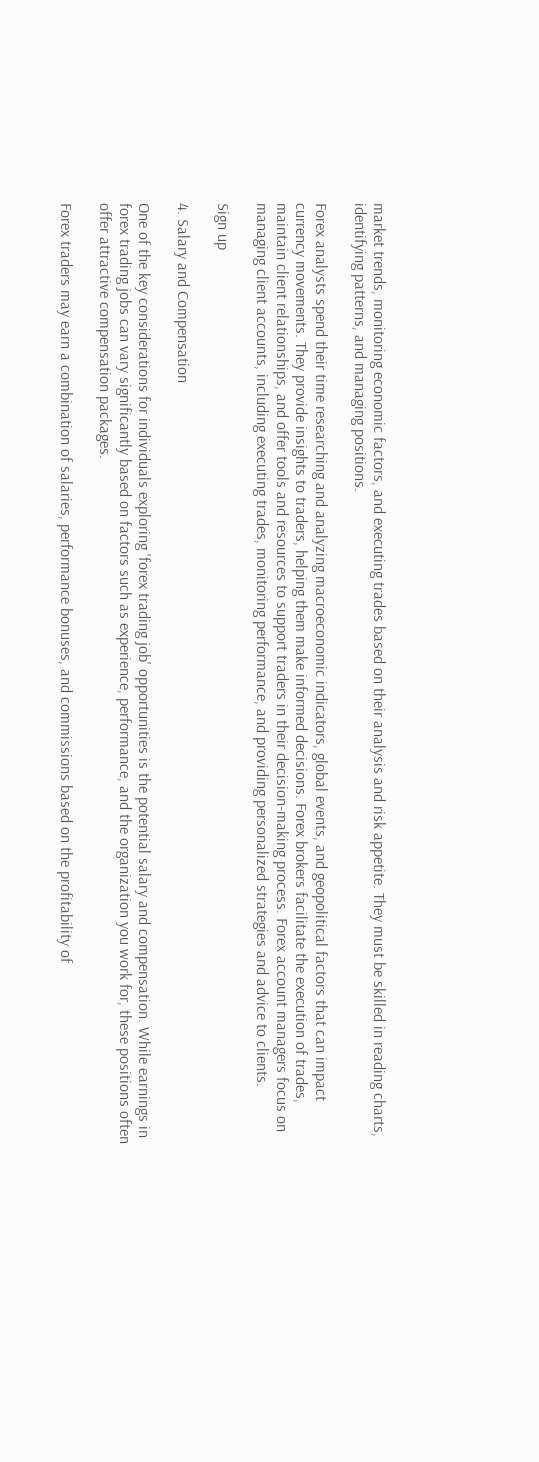market trends, monitoring economic factors, and executing trades based on their analysis and risk appetite. They must be skilled in reading charts, identifying patterns, and managing positions.

Forex analysts spend their time researching and analyzing macroeconomic indicators, global events, and geopolitical factors that can impact currency movements. They provide insights to traders, helping them make informed decisions. Forex brokers facilitate the execution of trades, maintain client relationships, and offer tools and resources to support traders in their decision-making process. Forex account managers focus on managing client accounts, including executing trades, monitoring performance, and providing personalized strategies and advice to clients.

Sign up

4. Salary and Compensation

One of the key considerations for individuals exploring 'forex trading job' opportunities is the potential salary and compensation. While earnings in forex trading jobs can vary significantly based on factors such as experience, performance, and the organization you work for, these positions often offer attractive compensation packages.

Forex traders may earn a combination of salaries, performance bonuses, and commissions based on the profitability of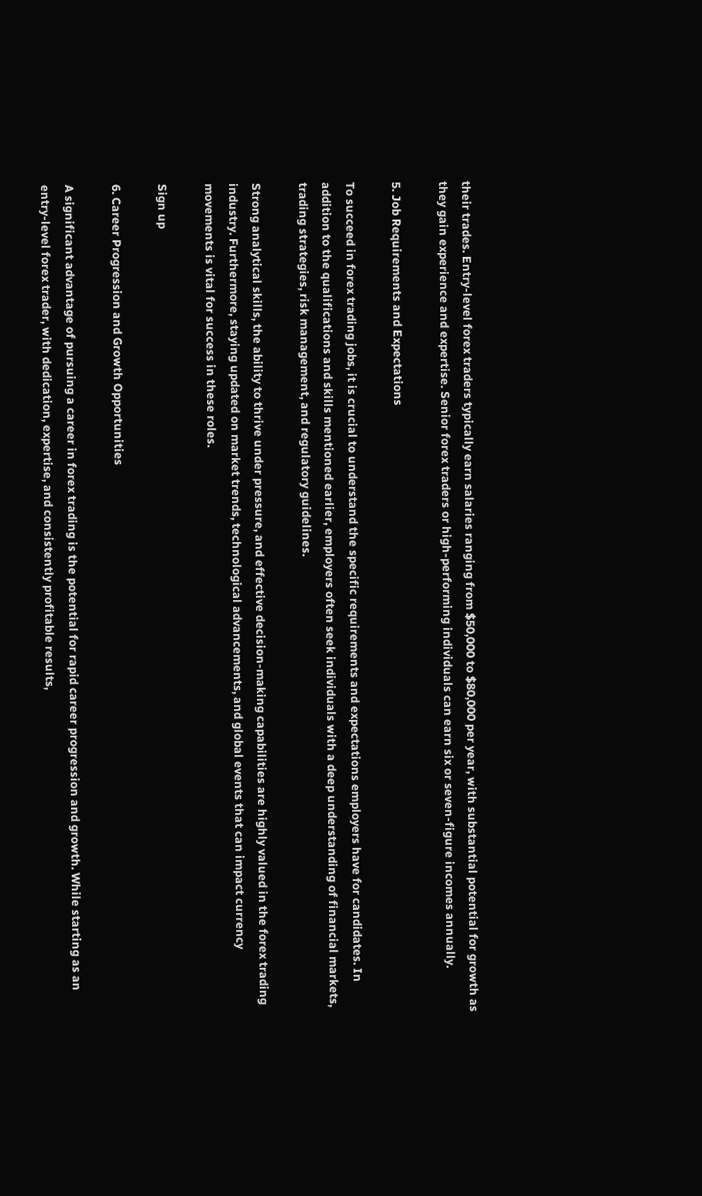their trades. Entry-level forex traders typically earn salaries ranging from $50,000 to $80,000 per year, with substantial potential for growth as they gain experience and expertise. Senior forex traders or high-performing individuals can earn six or seven-figure incomes annually.

5. Job Requirements and Expectations

To succeed in forex trading jobs, it is crucial to understand the specific requirements and expectations employers have for candidates. In addition to the qualifications and skills mentioned earlier, employers often seek individuals with a deep understanding of financial markets, trading strategies, risk management, and regulatory guidelines.

Strong analytical skills, the ability to thrive under pressure, and effective decision-making capabilities are highly valued in the forex trading industry. Furthermore, staying updated on market trends, technological advancements, and global events that can impact currency movements is vital for success in these roles.

Sign up

6. Career Progression and Growth Opportunities

A significant advantage of pursuing a career in forex trading is the potential for rapid career progression and growth. While starting as an entry-level forex trader, with dedication, expertise, and consistently profitable results,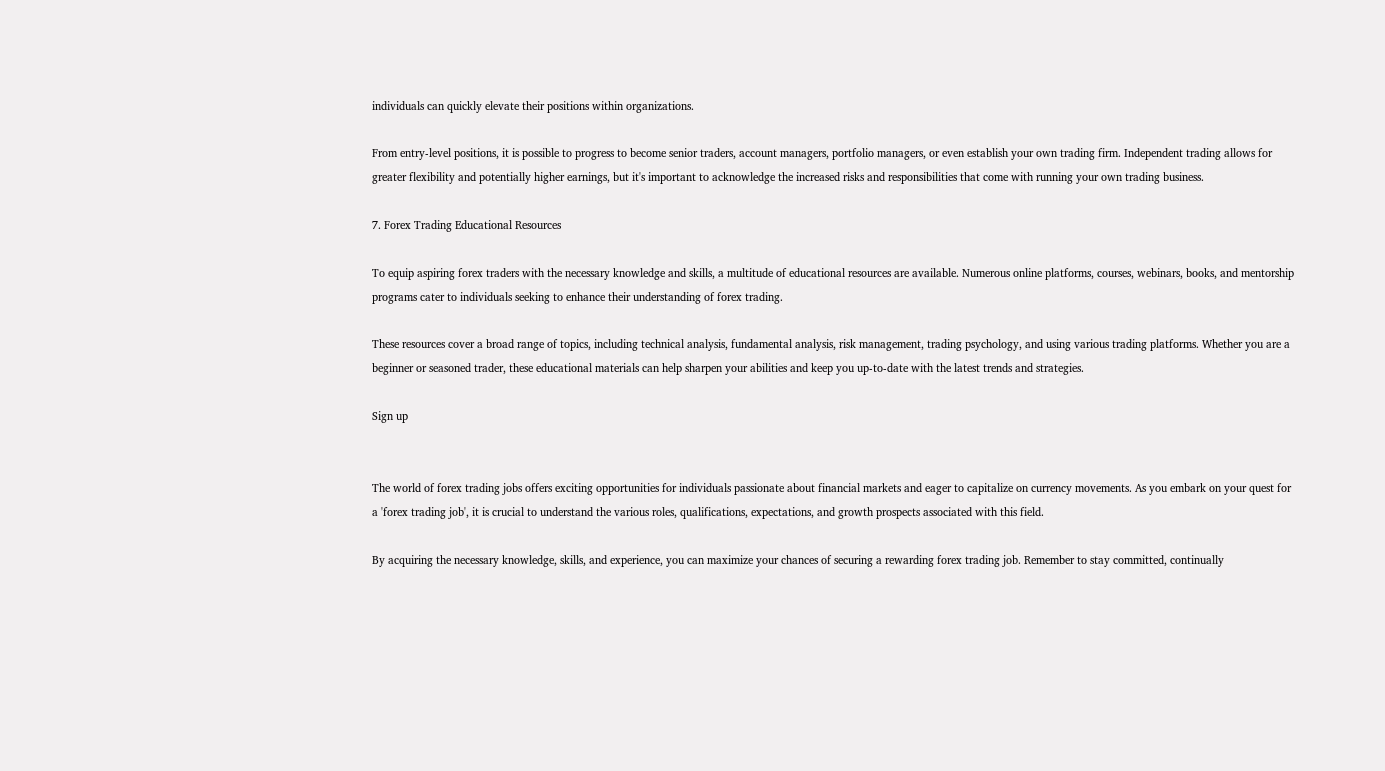individuals can quickly elevate their positions within organizations.

From entry-level positions, it is possible to progress to become senior traders, account managers, portfolio managers, or even establish your own trading firm. Independent trading allows for greater flexibility and potentially higher earnings, but it's important to acknowledge the increased risks and responsibilities that come with running your own trading business.

7. Forex Trading Educational Resources

To equip aspiring forex traders with the necessary knowledge and skills, a multitude of educational resources are available. Numerous online platforms, courses, webinars, books, and mentorship programs cater to individuals seeking to enhance their understanding of forex trading.

These resources cover a broad range of topics, including technical analysis, fundamental analysis, risk management, trading psychology, and using various trading platforms. Whether you are a beginner or seasoned trader, these educational materials can help sharpen your abilities and keep you up-to-date with the latest trends and strategies.

Sign up


The world of forex trading jobs offers exciting opportunities for individuals passionate about financial markets and eager to capitalize on currency movements. As you embark on your quest for a 'forex trading job', it is crucial to understand the various roles, qualifications, expectations, and growth prospects associated with this field.

By acquiring the necessary knowledge, skills, and experience, you can maximize your chances of securing a rewarding forex trading job. Remember to stay committed, continually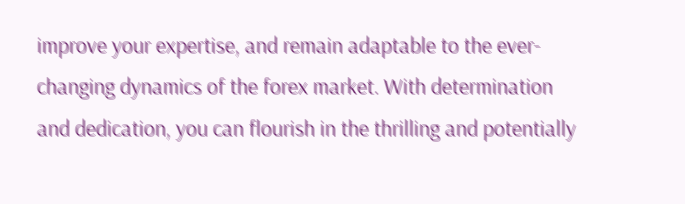improve your expertise, and remain adaptable to the ever-changing dynamics of the forex market. With determination and dedication, you can flourish in the thrilling and potentially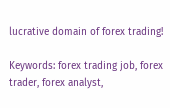lucrative domain of forex trading!

Keywords: forex trading job, forex trader, forex analyst,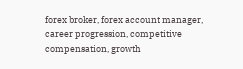forex broker, forex account manager, career progression, competitive compensation, growth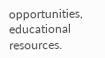opportunities, educational resources.